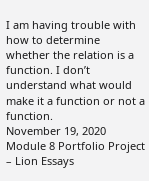I am having trouble with how to determine whether the relation is a function. I don’t understand what would make it a function or not a function.
November 19, 2020
Module 8 Portfolio Project – Lion Essays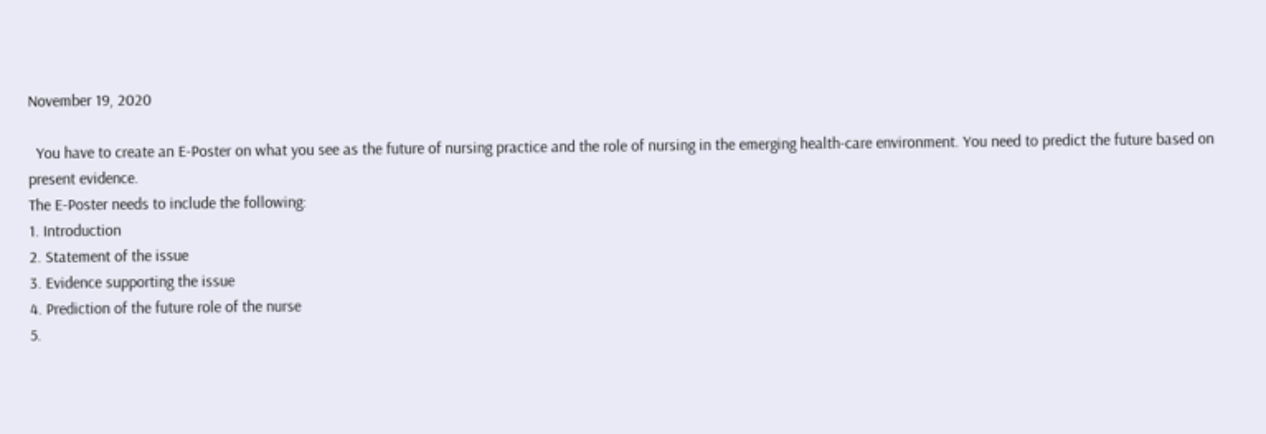November 19, 2020

  You have to create an E-Poster on what you see as the future of nursing practice and the role of nursing in the emerging health-care environment. You need to predict the future based on present evidence.
The E-Poster needs to include the following:
1. Introduction
2. Statement of the issue
3. Evidence supporting the issue
4. Prediction of the future role of the nurse
5.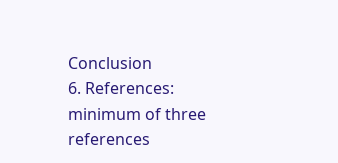Conclusion
6. References: minimum of three references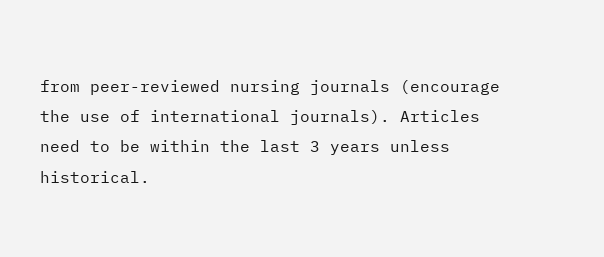from peer-reviewed nursing journals (encourage the use of international journals). Articles need to be within the last 3 years unless historical.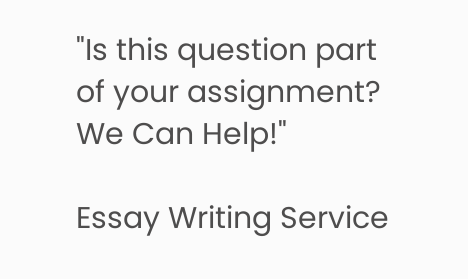"Is this question part of your assignment? We Can Help!"

Essay Writing Service